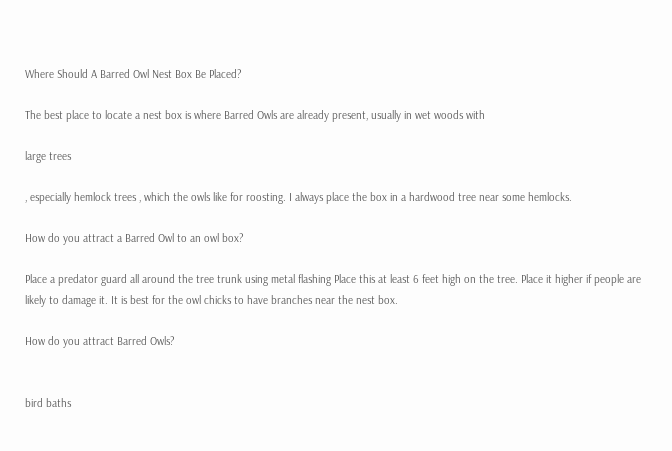Where Should A Barred Owl Nest Box Be Placed?

The best place to locate a nest box is where Barred Owls are already present, usually in wet woods with

large trees

, especially hemlock trees , which the owls like for roosting. I always place the box in a hardwood tree near some hemlocks.

How do you attract a Barred Owl to an owl box?

Place a predator guard all around the tree trunk using metal flashing Place this at least 6 feet high on the tree. Place it higher if people are likely to damage it. It is best for the owl chicks to have branches near the nest box.

How do you attract Barred Owls?


bird baths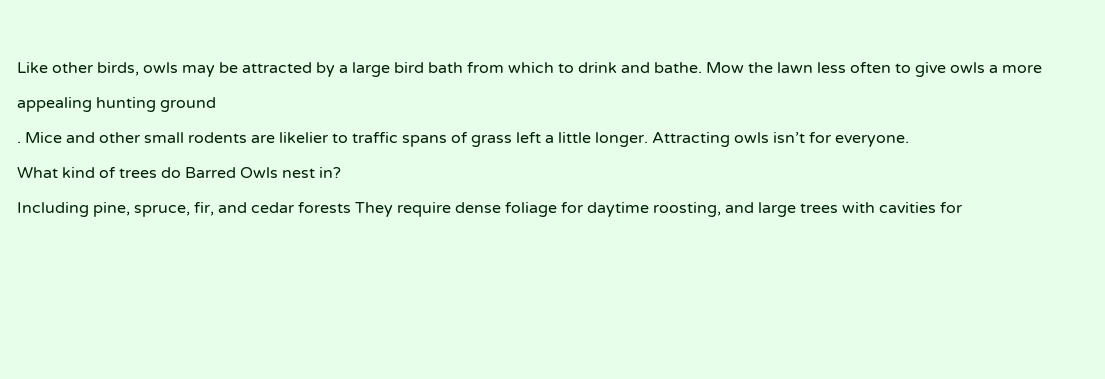Like other birds, owls may be attracted by a large bird bath from which to drink and bathe. Mow the lawn less often to give owls a more

appealing hunting ground

. Mice and other small rodents are likelier to traffic spans of grass left a little longer. Attracting owls isn’t for everyone.

What kind of trees do Barred Owls nest in?

Including pine, spruce, fir, and cedar forests They require dense foliage for daytime roosting, and large trees with cavities for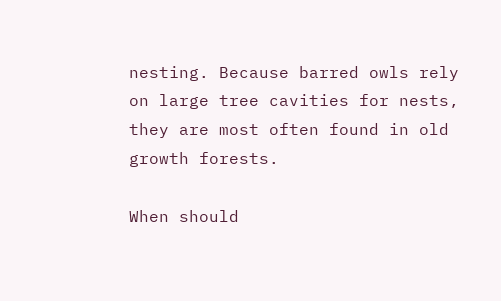nesting. Because barred owls rely on large tree cavities for nests, they are most often found in old growth forests.

When should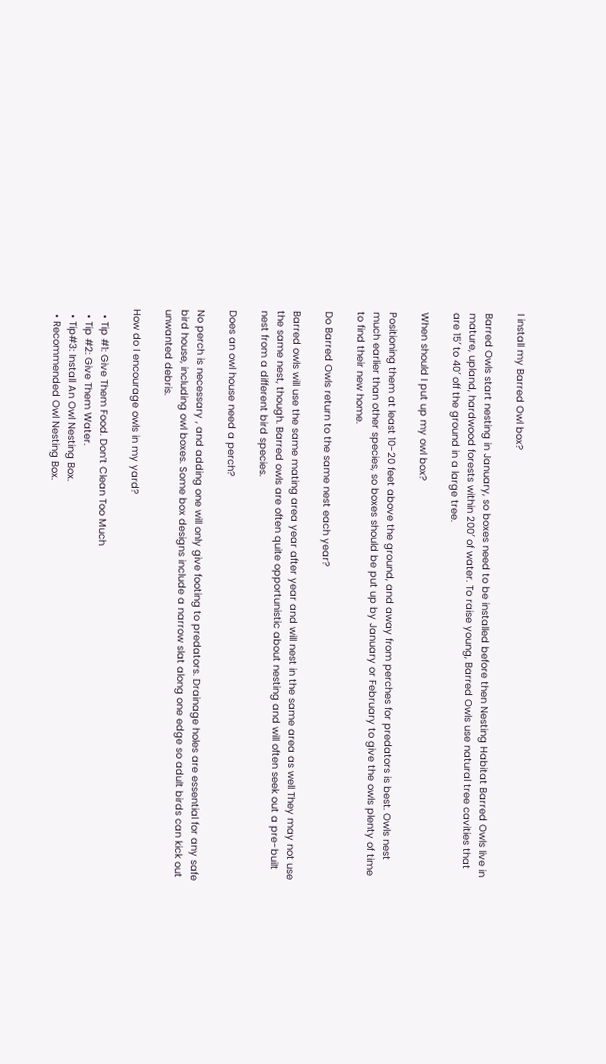I install my Barred Owl box?

Barred Owls start nesting in January, so boxes need to be installed before then Nesting Habitat Barred Owls live in mature, upland, hardwood forests within 200′ of water. To raise young, Barred Owls use natural tree cavities that are 15′ to 40′ off the ground in a large tree.

When should I put up my owl box?

Positioning them at least 10-20 feet above the ground, and away from perches for predators is best. Owls nest much earlier than other species, so boxes should be put up by January or February to give the owls plenty of time to find their new home.

Do Barred Owls return to the same nest each year?

Barred owls will use the same mating area year after year and will nest in the same area as well They may not use the same nest, though. Barred owls are often quite opportunistic about nesting and will often seek out a pre-built nest from a different bird species.

Does an owl house need a perch?

No perch is necessary , and adding one will only give footing to predators. Drainage holes are essential for any safe bird house, including owl boxes. Some box designs include a narrow slat along one edge so adult birds can kick out unwanted debris.

How do I encourage owls in my yard?

  • Tip #1: Give Them Food. Don’t Clean Too Much
  • Tip #2: Give Them Water.
  • Tip#3: Install An Owl Nesting Box.
  • Recommended Owl Nesting Box.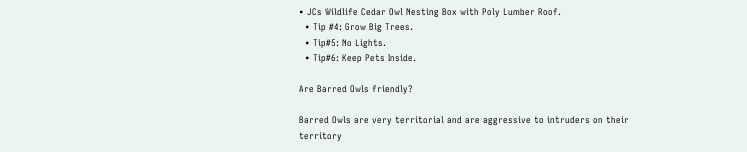• JCs Wildlife Cedar Owl Nesting Box with Poly Lumber Roof.
  • Tip #4: Grow Big Trees.
  • Tip#5: No Lights.
  • Tip#6: Keep Pets Inside.

Are Barred Owls friendly?

Barred Owls are very territorial and are aggressive to intruders on their territory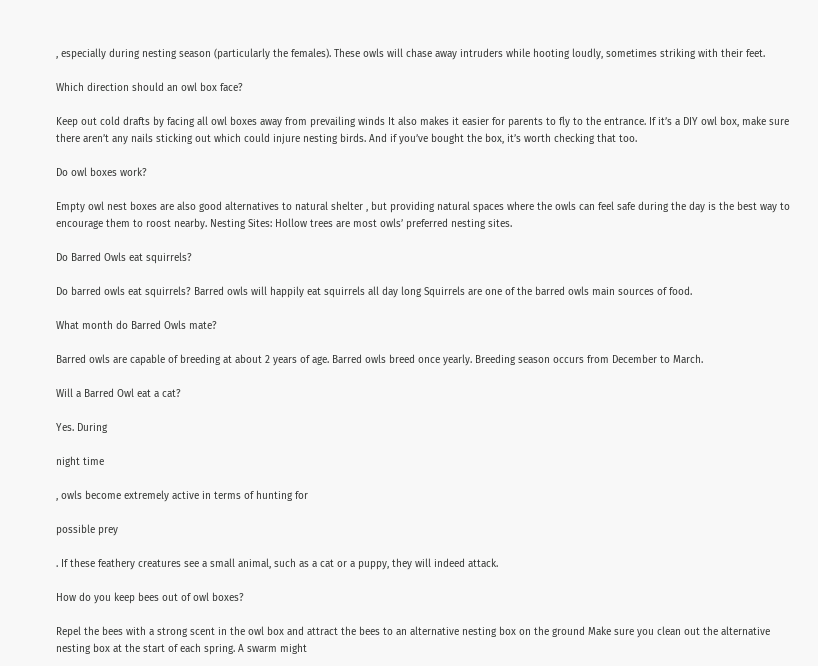, especially during nesting season (particularly the females). These owls will chase away intruders while hooting loudly, sometimes striking with their feet.

Which direction should an owl box face?

Keep out cold drafts by facing all owl boxes away from prevailing winds It also makes it easier for parents to fly to the entrance. If it’s a DIY owl box, make sure there aren’t any nails sticking out which could injure nesting birds. And if you’ve bought the box, it’s worth checking that too.

Do owl boxes work?

Empty owl nest boxes are also good alternatives to natural shelter , but providing natural spaces where the owls can feel safe during the day is the best way to encourage them to roost nearby. Nesting Sites: Hollow trees are most owls’ preferred nesting sites.

Do Barred Owls eat squirrels?

Do barred owls eat squirrels? Barred owls will happily eat squirrels all day long Squirrels are one of the barred owls main sources of food.

What month do Barred Owls mate?

Barred owls are capable of breeding at about 2 years of age. Barred owls breed once yearly. Breeding season occurs from December to March.

Will a Barred Owl eat a cat?

Yes. During

night time

, owls become extremely active in terms of hunting for

possible prey

. If these feathery creatures see a small animal, such as a cat or a puppy, they will indeed attack.

How do you keep bees out of owl boxes?

Repel the bees with a strong scent in the owl box and attract the bees to an alternative nesting box on the ground Make sure you clean out the alternative nesting box at the start of each spring. A swarm might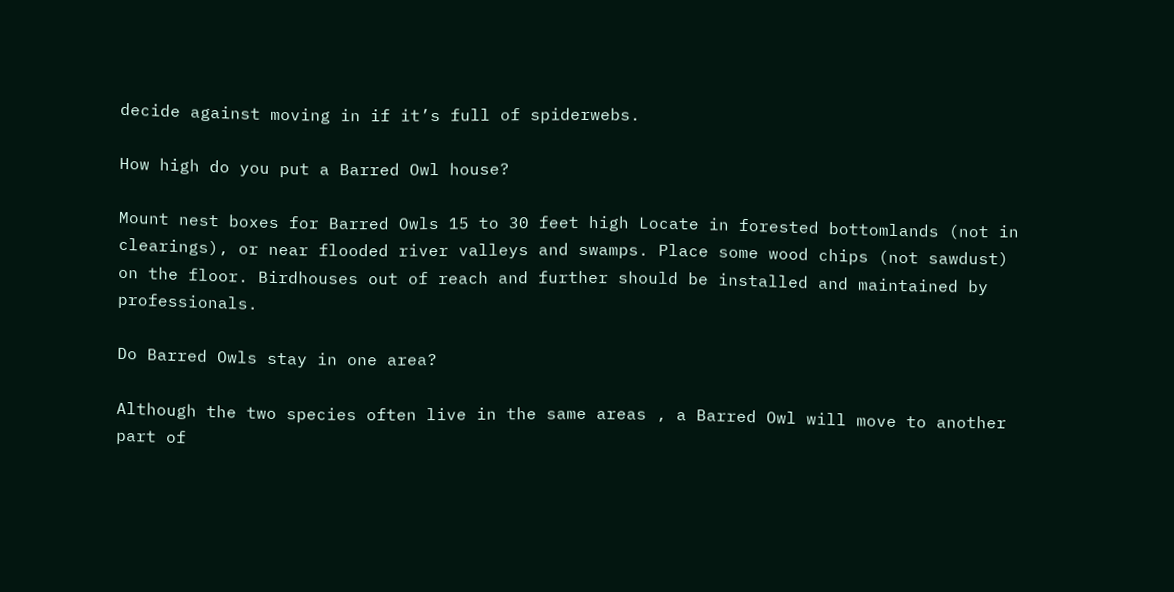decide against moving in if it’s full of spiderwebs.

How high do you put a Barred Owl house?

Mount nest boxes for Barred Owls 15 to 30 feet high Locate in forested bottomlands (not in clearings), or near flooded river valleys and swamps. Place some wood chips (not sawdust) on the floor. Birdhouses out of reach and further should be installed and maintained by professionals.

Do Barred Owls stay in one area?

Although the two species often live in the same areas , a Barred Owl will move to another part of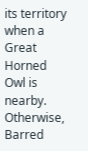its territory when a Great Horned Owl is nearby. Otherwise, Barred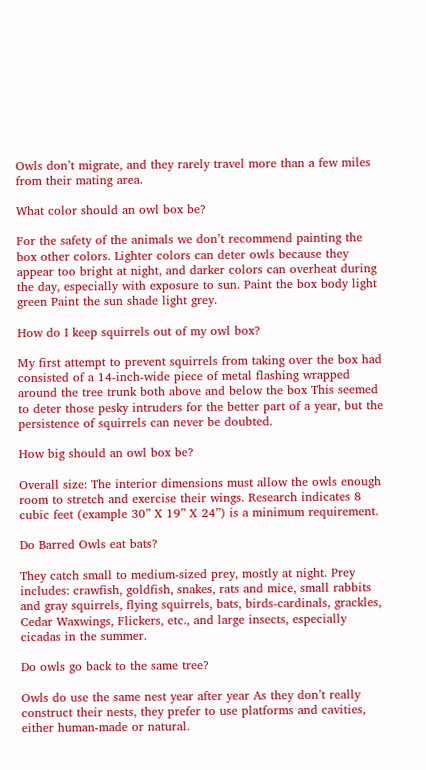Owls don’t migrate, and they rarely travel more than a few miles from their mating area.

What color should an owl box be?

For the safety of the animals we don’t recommend painting the box other colors. Lighter colors can deter owls because they appear too bright at night, and darker colors can overheat during the day, especially with exposure to sun. Paint the box body light green Paint the sun shade light grey.

How do I keep squirrels out of my owl box?

My first attempt to prevent squirrels from taking over the box had consisted of a 14-inch-wide piece of metal flashing wrapped around the tree trunk both above and below the box This seemed to deter those pesky intruders for the better part of a year, but the persistence of squirrels can never be doubted.

How big should an owl box be?

Overall size: The interior dimensions must allow the owls enough room to stretch and exercise their wings. Research indicates 8 cubic feet (example 30” X 19” X 24”) is a minimum requirement.

Do Barred Owls eat bats?

They catch small to medium-sized prey, mostly at night. Prey includes: crawfish, goldfish, snakes, rats and mice, small rabbits and gray squirrels, flying squirrels, bats, birds-cardinals, grackles, Cedar Waxwings, Flickers, etc., and large insects, especially cicadas in the summer.

Do owls go back to the same tree?

Owls do use the same nest year after year As they don’t really construct their nests, they prefer to use platforms and cavities, either human-made or natural.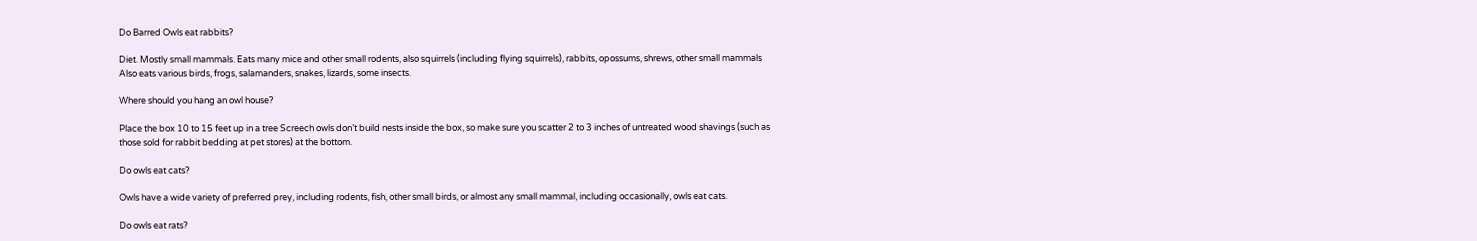Do Barred Owls eat rabbits?

Diet. Mostly small mammals. Eats many mice and other small rodents, also squirrels (including flying squirrels), rabbits, opossums, shrews, other small mammals Also eats various birds, frogs, salamanders, snakes, lizards, some insects.

Where should you hang an owl house?

Place the box 10 to 15 feet up in a tree Screech owls don’t build nests inside the box, so make sure you scatter 2 to 3 inches of untreated wood shavings (such as those sold for rabbit bedding at pet stores) at the bottom.

Do owls eat cats?

Owls have a wide variety of preferred prey, including rodents, fish, other small birds, or almost any small mammal, including occasionally, owls eat cats.

Do owls eat rats?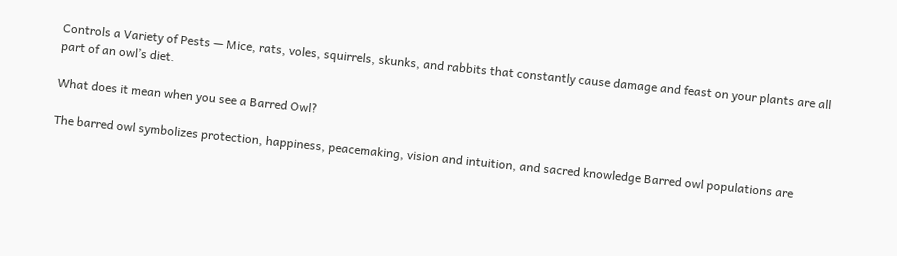Controls a Variety of Pests — Mice, rats, voles, squirrels, skunks, and rabbits that constantly cause damage and feast on your plants are all part of an owl’s diet.

What does it mean when you see a Barred Owl?

The barred owl symbolizes protection, happiness, peacemaking, vision and intuition, and sacred knowledge Barred owl populations are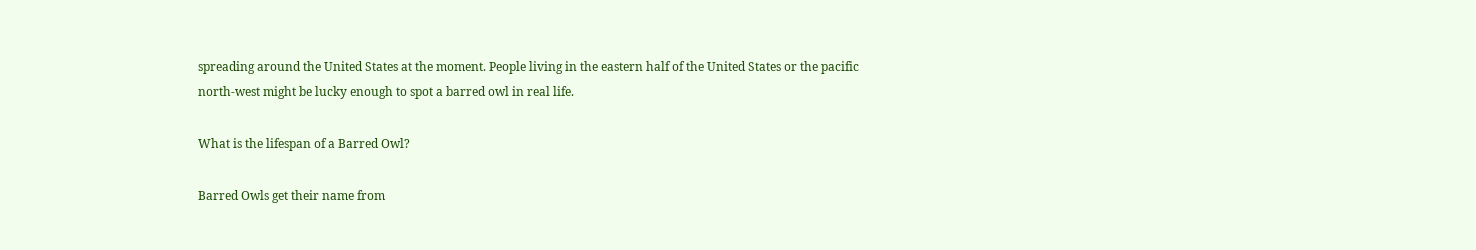spreading around the United States at the moment. People living in the eastern half of the United States or the pacific north-west might be lucky enough to spot a barred owl in real life.

What is the lifespan of a Barred Owl?

Barred Owls get their name from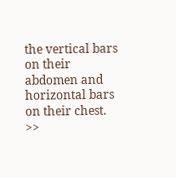the vertical bars on their abdomen and horizontal bars on their chest. >>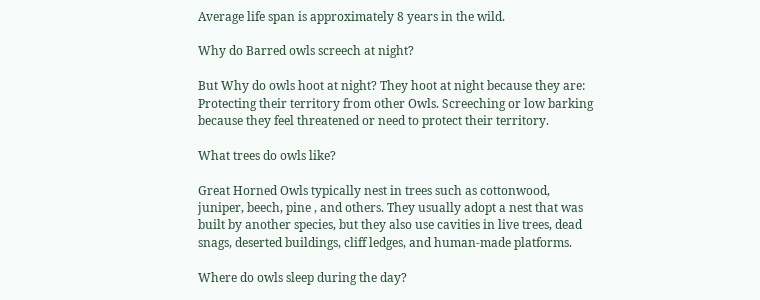Average life span is approximately 8 years in the wild.

Why do Barred owls screech at night?

But Why do owls hoot at night? They hoot at night because they are: Protecting their territory from other Owls. Screeching or low barking because they feel threatened or need to protect their territory.

What trees do owls like?

Great Horned Owls typically nest in trees such as cottonwood, juniper, beech, pine , and others. They usually adopt a nest that was built by another species, but they also use cavities in live trees, dead snags, deserted buildings, cliff ledges, and human-made platforms.

Where do owls sleep during the day?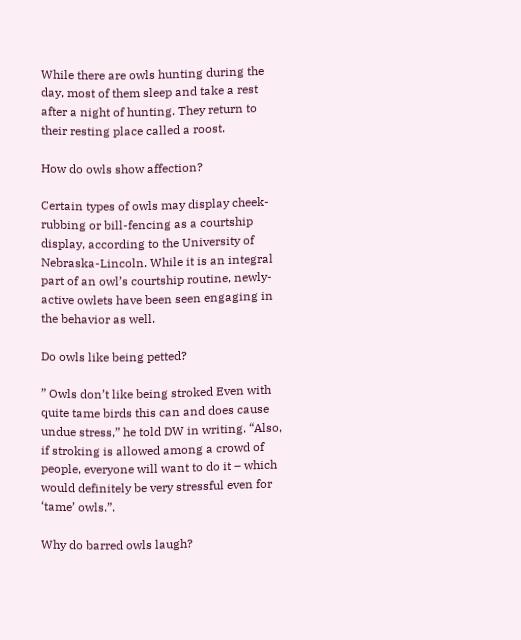While there are owls hunting during the day, most of them sleep and take a rest after a night of hunting. They return to their resting place called a roost.

How do owls show affection?

Certain types of owls may display cheek-rubbing or bill-fencing as a courtship display, according to the University of Nebraska-Lincoln. While it is an integral part of an owl’s courtship routine, newly-active owlets have been seen engaging in the behavior as well.

Do owls like being petted?

” Owls don’t like being stroked Even with quite tame birds this can and does cause undue stress,” he told DW in writing. “Also, if stroking is allowed among a crowd of people, everyone will want to do it – which would definitely be very stressful even for ‘tame’ owls.”.

Why do barred owls laugh?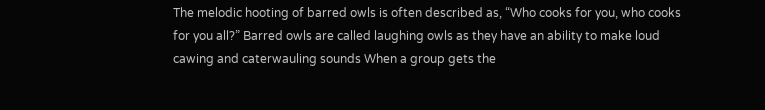The melodic hooting of barred owls is often described as, “Who cooks for you, who cooks for you all?” Barred owls are called laughing owls as they have an ability to make loud cawing and caterwauling sounds When a group gets the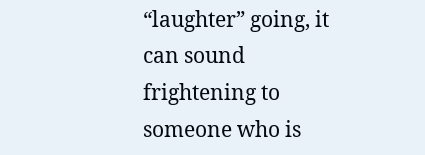“laughter” going, it can sound frightening to someone who is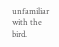unfamiliar with the bird.